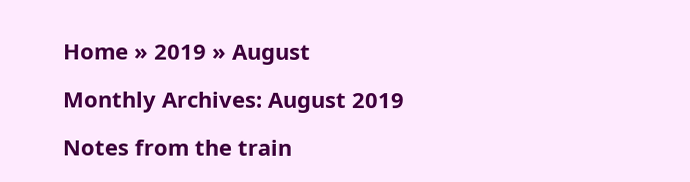Home » 2019 » August

Monthly Archives: August 2019

Notes from the train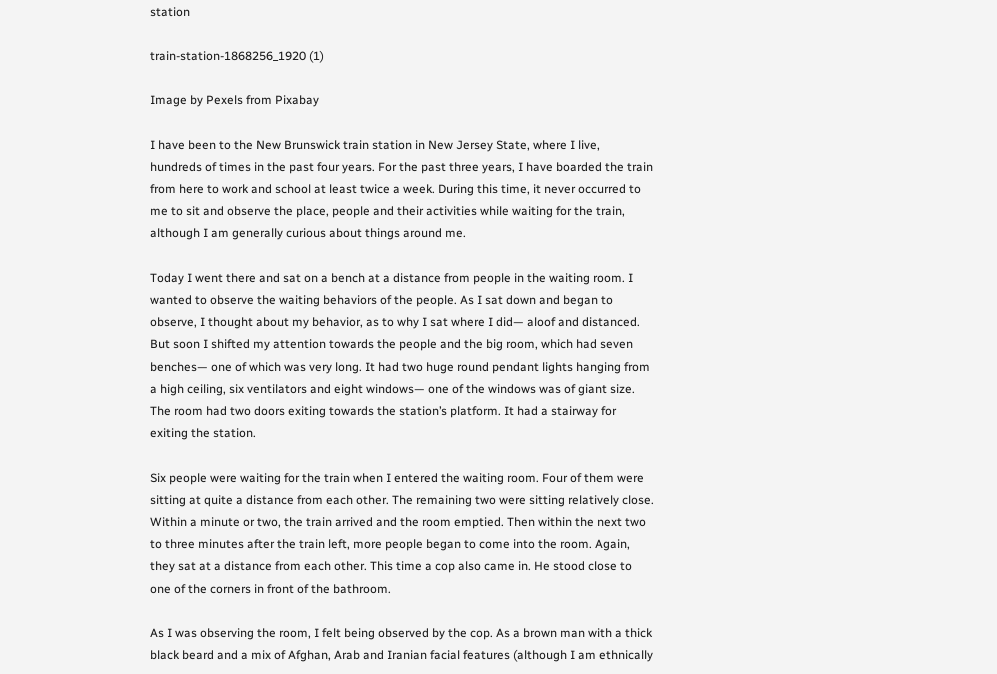station

train-station-1868256_1920 (1)

Image by Pexels from Pixabay

I have been to the New Brunswick train station in New Jersey State, where I live, hundreds of times in the past four years. For the past three years, I have boarded the train from here to work and school at least twice a week. During this time, it never occurred to me to sit and observe the place, people and their activities while waiting for the train, although I am generally curious about things around me.

Today I went there and sat on a bench at a distance from people in the waiting room. I wanted to observe the waiting behaviors of the people. As I sat down and began to observe, I thought about my behavior, as to why I sat where I did— aloof and distanced. But soon I shifted my attention towards the people and the big room, which had seven benches— one of which was very long. It had two huge round pendant lights hanging from a high ceiling, six ventilators and eight windows— one of the windows was of giant size. The room had two doors exiting towards the station’s platform. It had a stairway for exiting the station.

Six people were waiting for the train when I entered the waiting room. Four of them were sitting at quite a distance from each other. The remaining two were sitting relatively close. Within a minute or two, the train arrived and the room emptied. Then within the next two to three minutes after the train left, more people began to come into the room. Again, they sat at a distance from each other. This time a cop also came in. He stood close to one of the corners in front of the bathroom.

As I was observing the room, I felt being observed by the cop. As a brown man with a thick black beard and a mix of Afghan, Arab and Iranian facial features (although I am ethnically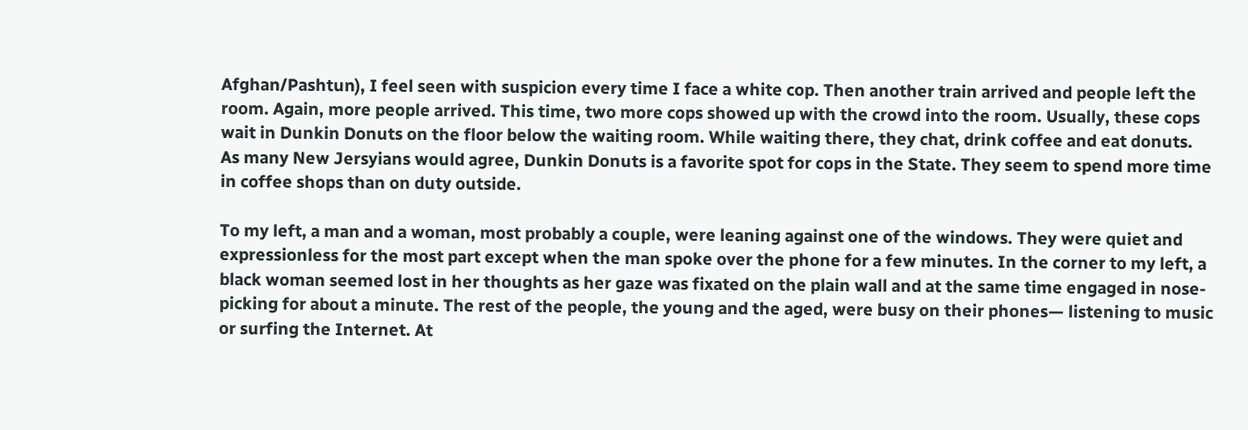Afghan/Pashtun), I feel seen with suspicion every time I face a white cop. Then another train arrived and people left the room. Again, more people arrived. This time, two more cops showed up with the crowd into the room. Usually, these cops wait in Dunkin Donuts on the floor below the waiting room. While waiting there, they chat, drink coffee and eat donuts. As many New Jersyians would agree, Dunkin Donuts is a favorite spot for cops in the State. They seem to spend more time in coffee shops than on duty outside.

To my left, a man and a woman, most probably a couple, were leaning against one of the windows. They were quiet and expressionless for the most part except when the man spoke over the phone for a few minutes. In the corner to my left, a black woman seemed lost in her thoughts as her gaze was fixated on the plain wall and at the same time engaged in nose-picking for about a minute. The rest of the people, the young and the aged, were busy on their phones— listening to music or surfing the Internet. At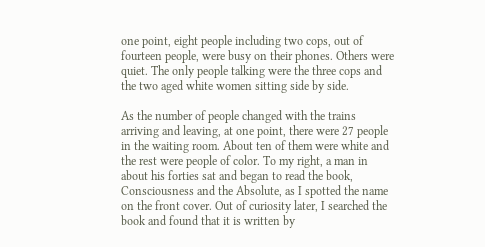one point, eight people including two cops, out of fourteen people, were busy on their phones. Others were quiet. The only people talking were the three cops and the two aged white women sitting side by side.

As the number of people changed with the trains arriving and leaving, at one point, there were 27 people in the waiting room. About ten of them were white and the rest were people of color. To my right, a man in about his forties sat and began to read the book, Consciousness and the Absolute, as I spotted the name on the front cover. Out of curiosity later, I searched the book and found that it is written by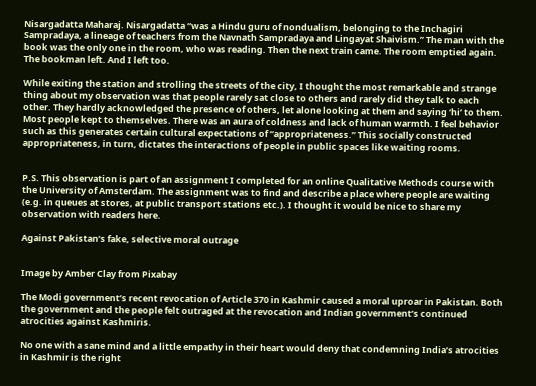Nisargadatta Maharaj. Nisargadatta “was a Hindu guru of nondualism, belonging to the Inchagiri Sampradaya, a lineage of teachers from the Navnath Sampradaya and Lingayat Shaivism.” The man with the book was the only one in the room, who was reading. Then the next train came. The room emptied again. The bookman left. And I left too.

While exiting the station and strolling the streets of the city, I thought the most remarkable and strange thing about my observation was that people rarely sat close to others and rarely did they talk to each other. They hardly acknowledged the presence of others, let alone looking at them and saying ‘hi’ to them. Most people kept to themselves. There was an aura of coldness and lack of human warmth. I feel behavior such as this generates certain cultural expectations of “appropriateness.” This socially constructed appropriateness, in turn, dictates the interactions of people in public spaces like waiting rooms.


P.S. This observation is part of an assignment I completed for an online Qualitative Methods course with the University of Amsterdam. The assignment was to find and describe a place where people are waiting (e.g. in queues at stores, at public transport stations etc.). I thought it would be nice to share my observation with readers here.

Against Pakistan’s fake, selective moral outrage


Image by Amber Clay from Pixabay

The Modi government’s recent revocation of Article 370 in Kashmir caused a moral uproar in Pakistan. Both the government and the people felt outraged at the revocation and Indian government’s continued atrocities against Kashmiris.

No one with a sane mind and a little empathy in their heart would deny that condemning India’s atrocities in Kashmir is the right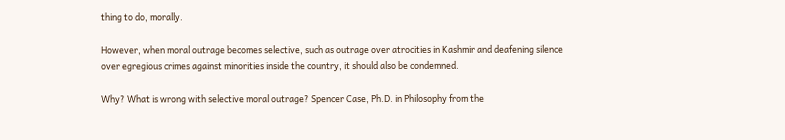thing to do, morally.

However, when moral outrage becomes selective, such as outrage over atrocities in Kashmir and deafening silence over egregious crimes against minorities inside the country, it should also be condemned.

Why? What is wrong with selective moral outrage? Spencer Case, Ph.D. in Philosophy from the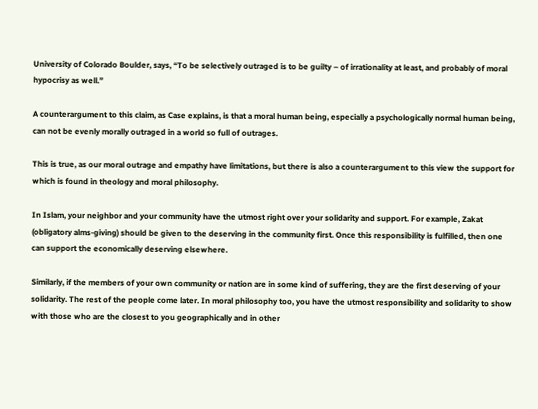University of Colorado Boulder, says, “To be selectively outraged is to be guilty – of irrationality at least, and probably of moral hypocrisy as well.”

A counterargument to this claim, as Case explains, is that a moral human being, especially a psychologically normal human being, can not be evenly morally outraged in a world so full of outrages.

This is true, as our moral outrage and empathy have limitations, but there is also a counterargument to this view the support for which is found in theology and moral philosophy.

In Islam, your neighbor and your community have the utmost right over your solidarity and support. For example, Zakat (obligatory alms-giving) should be given to the deserving in the community first. Once this responsibility is fulfilled, then one can support the economically deserving elsewhere.

Similarly, if the members of your own community or nation are in some kind of suffering, they are the first deserving of your solidarity. The rest of the people come later. In moral philosophy too, you have the utmost responsibility and solidarity to show with those who are the closest to you geographically and in other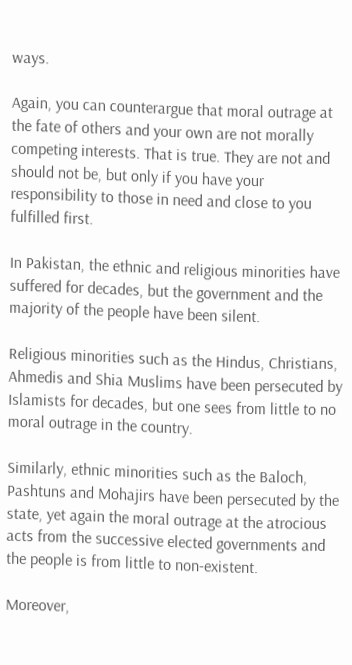ways.

Again, you can counterargue that moral outrage at the fate of others and your own are not morally competing interests. That is true. They are not and should not be, but only if you have your responsibility to those in need and close to you fulfilled first.

In Pakistan, the ethnic and religious minorities have suffered for decades, but the government and the majority of the people have been silent.

Religious minorities such as the Hindus, Christians, Ahmedis and Shia Muslims have been persecuted by Islamists for decades, but one sees from little to no moral outrage in the country.

Similarly, ethnic minorities such as the Baloch, Pashtuns and Mohajirs have been persecuted by the state, yet again the moral outrage at the atrocious acts from the successive elected governments and the people is from little to non-existent.

Moreover,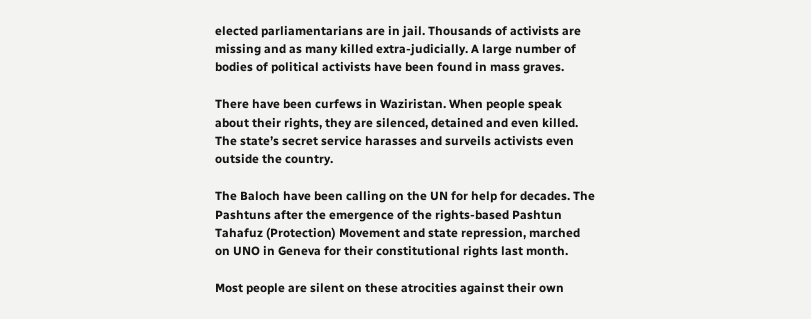elected parliamentarians are in jail. Thousands of activists are missing and as many killed extra-judicially. A large number of bodies of political activists have been found in mass graves.

There have been curfews in Waziristan. When people speak about their rights, they are silenced, detained and even killed. The state’s secret service harasses and surveils activists even outside the country.

The Baloch have been calling on the UN for help for decades. The Pashtuns after the emergence of the rights-based Pashtun Tahafuz (Protection) Movement and state repression, marched on UNO in Geneva for their constitutional rights last month.

Most people are silent on these atrocities against their own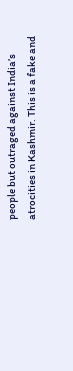people but outraged against India’s atrocities in Kashmir. This is a fake and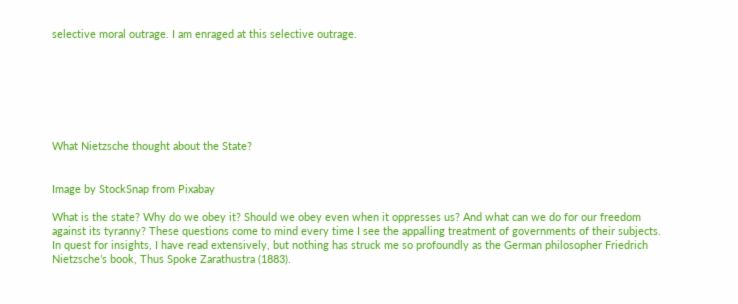selective moral outrage. I am enraged at this selective outrage.







What Nietzsche thought about the State?


Image by StockSnap from Pixabay

What is the state? Why do we obey it? Should we obey even when it oppresses us? And what can we do for our freedom against its tyranny? These questions come to mind every time I see the appalling treatment of governments of their subjects. In quest for insights, I have read extensively, but nothing has struck me so profoundly as the German philosopher Friedrich Nietzsche’s book, Thus Spoke Zarathustra (1883).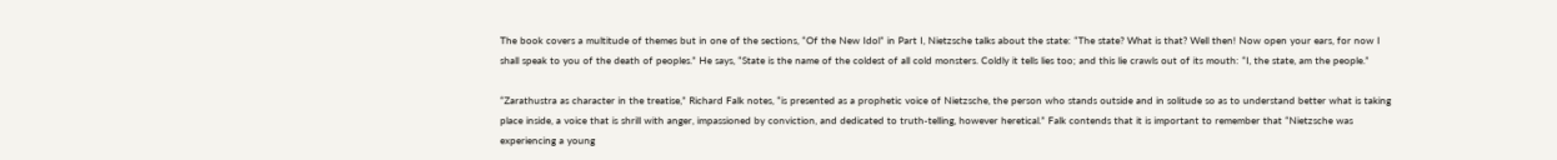The book covers a multitude of themes but in one of the sections, “Of the New Idol” in Part I, Nietzsche talks about the state: “The state? What is that? Well then! Now open your ears, for now I shall speak to you of the death of peoples.” He says, “State is the name of the coldest of all cold monsters. Coldly it tells lies too; and this lie crawls out of its mouth: “I, the state, am the people.”

“Zarathustra as character in the treatise,” Richard Falk notes, “is presented as a prophetic voice of Nietzsche, the person who stands outside and in solitude so as to understand better what is taking place inside, a voice that is shrill with anger, impassioned by conviction, and dedicated to truth-telling, however heretical.” Falk contends that it is important to remember that “Nietzsche was experiencing a young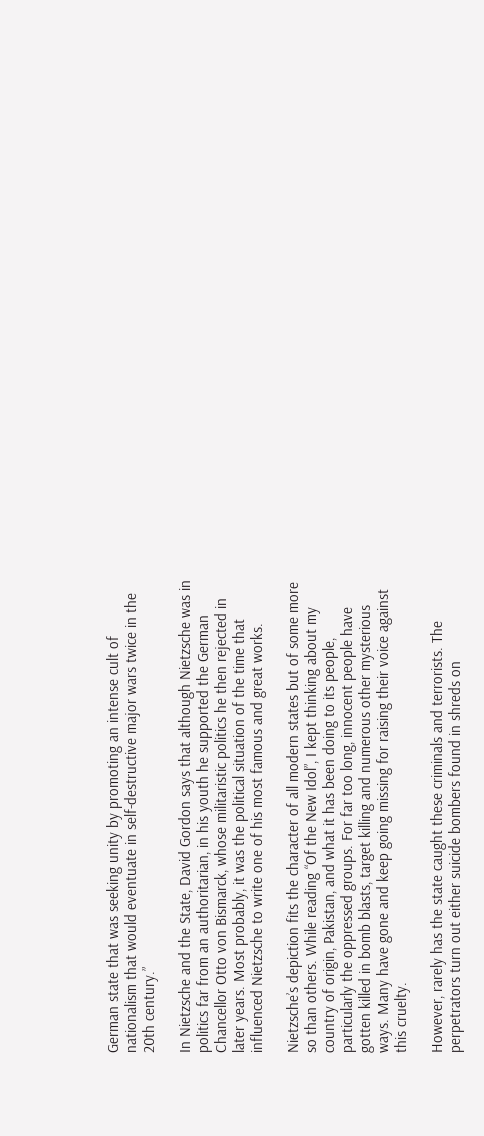German state that was seeking unity by promoting an intense cult of nationalism that would eventuate in self-destructive major wars twice in the 20th century.”

In Nietzsche and the State, David Gordon says that although Nietzsche was in politics far from an authoritarian, in his youth he supported the German Chancellor Otto von Bismarck, whose militaristic politics he then rejected in later years. Most probably, it was the political situation of the time that influenced Nietzsche to write one of his most famous and great works.

Nietzsche’s depiction fits the character of all modern states but of some more so than others. While reading “Of the New Idol”, I kept thinking about my country of origin, Pakistan, and what it has been doing to its people, particularly the oppressed groups. For far too long, innocent people have gotten killed in bomb blasts, target killing and numerous other mysterious ways. Many have gone and keep going missing for raising their voice against this cruelty.

However, rarely has the state caught these criminals and terrorists. The perpetrators turn out either suicide bombers found in shreds on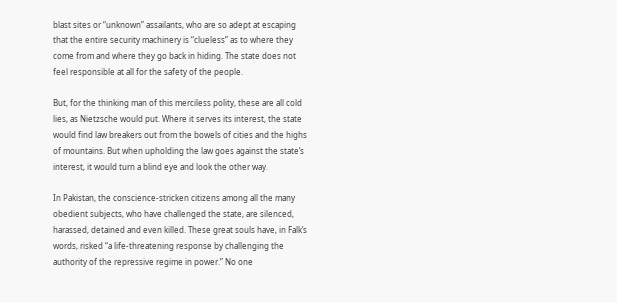blast sites or “unknown” assailants, who are so adept at escaping that the entire security machinery is “clueless” as to where they come from and where they go back in hiding. The state does not feel responsible at all for the safety of the people.

But, for the thinking man of this merciless polity, these are all cold lies, as Nietzsche would put. Where it serves its interest, the state would find law breakers out from the bowels of cities and the highs of mountains. But when upholding the law goes against the state’s interest, it would turn a blind eye and look the other way.

In Pakistan, the conscience-stricken citizens among all the many obedient subjects, who have challenged the state, are silenced, harassed, detained and even killed. These great souls have, in Falk’s words, risked “a life-threatening response by challenging the authority of the repressive regime in power.” No one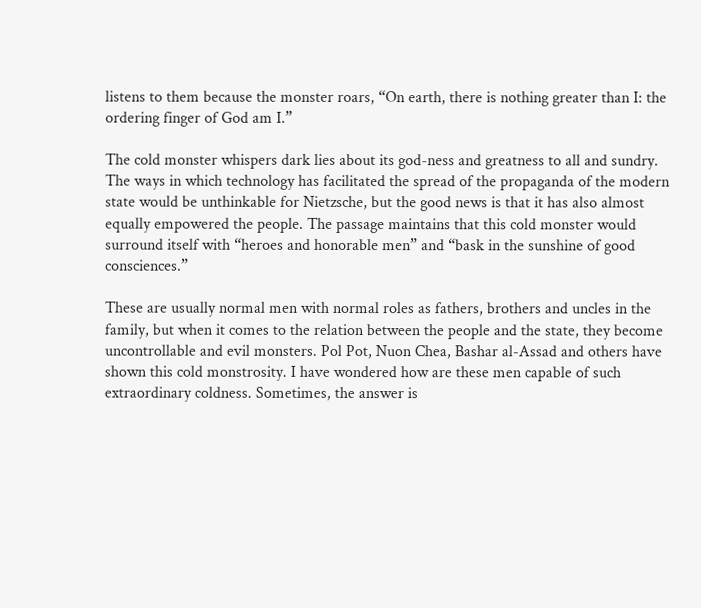listens to them because the monster roars, “On earth, there is nothing greater than I: the ordering finger of God am I.”

The cold monster whispers dark lies about its god-ness and greatness to all and sundry. The ways in which technology has facilitated the spread of the propaganda of the modern state would be unthinkable for Nietzsche, but the good news is that it has also almost equally empowered the people. The passage maintains that this cold monster would surround itself with “heroes and honorable men” and “bask in the sunshine of good consciences.”

These are usually normal men with normal roles as fathers, brothers and uncles in the family, but when it comes to the relation between the people and the state, they become uncontrollable and evil monsters. Pol Pot, Nuon Chea, Bashar al-Assad and others have shown this cold monstrosity. I have wondered how are these men capable of such extraordinary coldness. Sometimes, the answer is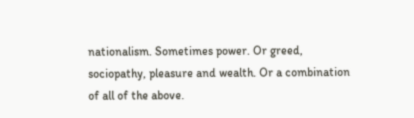nationalism. Sometimes power. Or greed, sociopathy, pleasure and wealth. Or a combination of all of the above.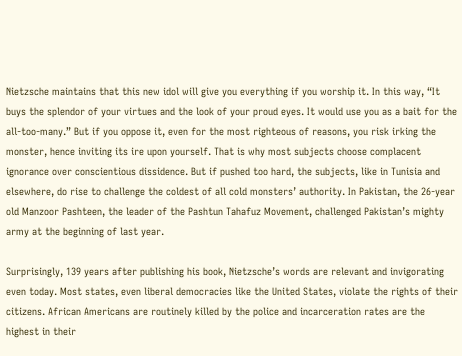Nietzsche maintains that this new idol will give you everything if you worship it. In this way, “It buys the splendor of your virtues and the look of your proud eyes. It would use you as a bait for the all-too-many.” But if you oppose it, even for the most righteous of reasons, you risk irking the monster, hence inviting its ire upon yourself. That is why most subjects choose complacent ignorance over conscientious dissidence. But if pushed too hard, the subjects, like in Tunisia and elsewhere, do rise to challenge the coldest of all cold monsters’ authority. In Pakistan, the 26-year old Manzoor Pashteen, the leader of the Pashtun Tahafuz Movement, challenged Pakistan’s mighty army at the beginning of last year.

Surprisingly, 139 years after publishing his book, Nietzsche’s words are relevant and invigorating even today. Most states, even liberal democracies like the United States, violate the rights of their citizens. African Americans are routinely killed by the police and incarceration rates are the highest in their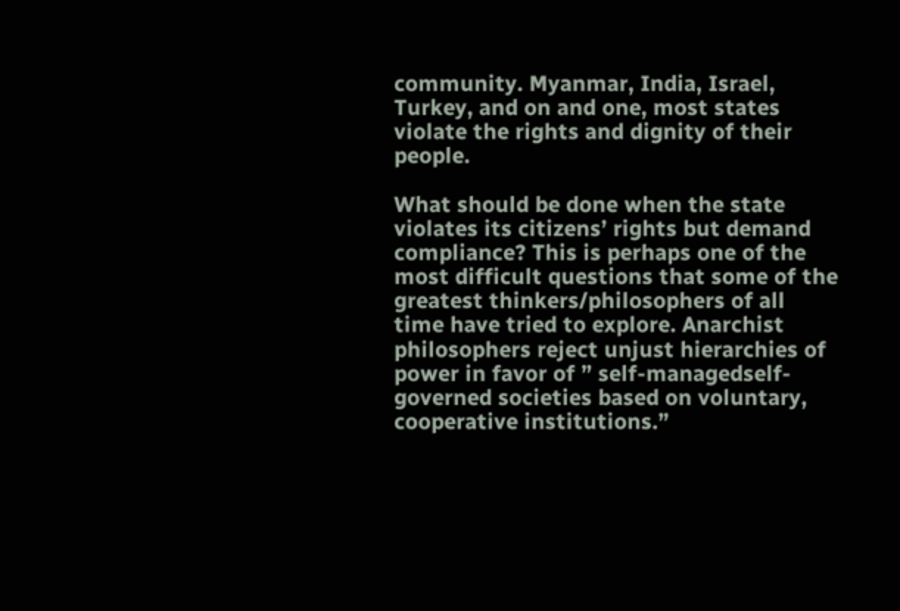community. Myanmar, India, Israel, Turkey, and on and one, most states violate the rights and dignity of their people.

What should be done when the state violates its citizens’ rights but demand compliance? This is perhaps one of the most difficult questions that some of the greatest thinkers/philosophers of all time have tried to explore. Anarchist philosophers reject unjust hierarchies of power in favor of ” self-managedself-governed societies based on voluntary, cooperative institutions.”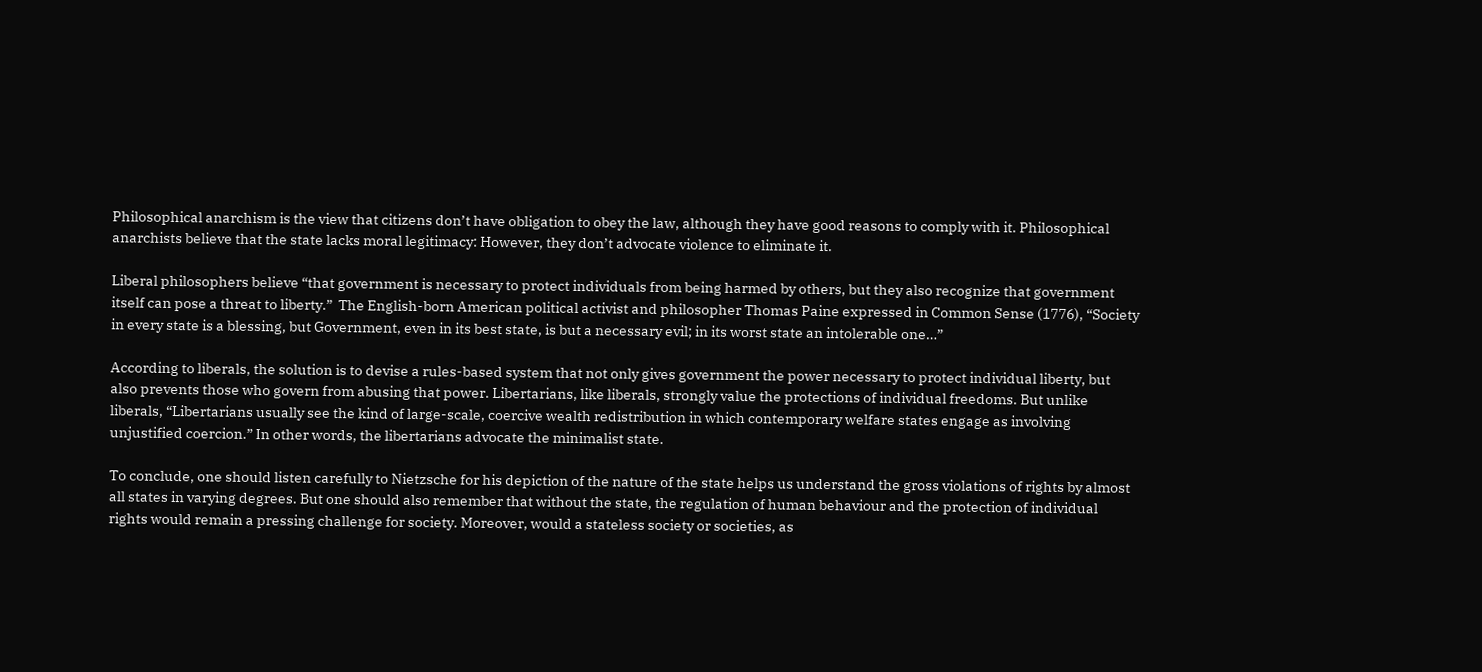Philosophical anarchism is the view that citizens don’t have obligation to obey the law, although they have good reasons to comply with it. Philosophical anarchists believe that the state lacks moral legitimacy: However, they don’t advocate violence to eliminate it.

Liberal philosophers believe “that government is necessary to protect individuals from being harmed by others, but they also recognize that government itself can pose a threat to liberty.”  The English-born American political activist and philosopher Thomas Paine expressed in Common Sense (1776), “Society in every state is a blessing, but Government, even in its best state, is but a necessary evil; in its worst state an intolerable one…”

According to liberals, the solution is to devise a rules-based system that not only gives government the power necessary to protect individual liberty, but also prevents those who govern from abusing that power. Libertarians, like liberals, strongly value the protections of individual freedoms. But unlike liberals, “Libertarians usually see the kind of large-scale, coercive wealth redistribution in which contemporary welfare states engage as involving unjustified coercion.” In other words, the libertarians advocate the minimalist state.

To conclude, one should listen carefully to Nietzsche for his depiction of the nature of the state helps us understand the gross violations of rights by almost all states in varying degrees. But one should also remember that without the state, the regulation of human behaviour and the protection of individual rights would remain a pressing challenge for society. Moreover, would a stateless society or societies, as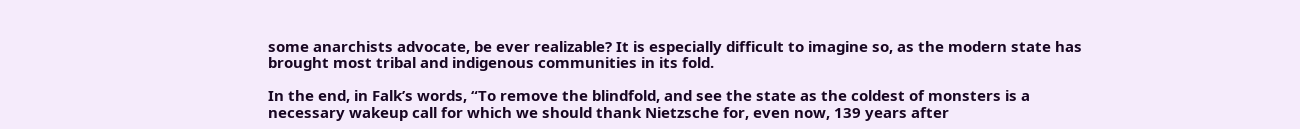some anarchists advocate, be ever realizable? It is especially difficult to imagine so, as the modern state has brought most tribal and indigenous communities in its fold.

In the end, in Falk’s words, “To remove the blindfold, and see the state as the coldest of monsters is a necessary wakeup call for which we should thank Nietzsche for, even now, 139 years after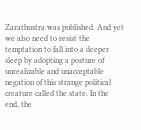Zarathustra was published. And yet we also need to resist the temptation to fall into a deeper sleep by adopting a posture of unrealizable and unacceptable negation of this strange political creature called the state. In the end, the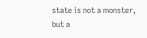state is not a monster, but a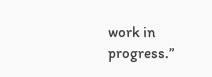work in progress.”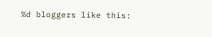%d bloggers like this: